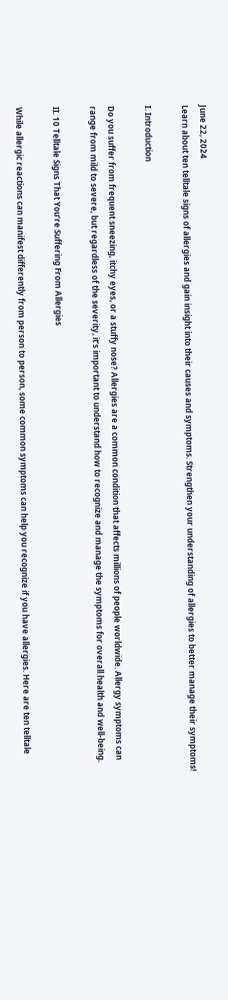June 22, 2024
Learn about ten telltale signs of allergies and gain insight into their causes and symptoms. Strengthen your understanding of allergies to better manage their symptoms!

I. Introduction

Do you suffer from frequent sneezing, itchy eyes, or a stuffy nose? Allergies are a common condition that affects millions of people worldwide. Allergy symptoms can range from mild to severe, but regardless of the severity, it’s important to understand how to recognize and manage the symptoms for overall health and well-being.

II. 10 Telltale Signs That You’re Suffering From Allergies

While allergic reactions can manifest differently from person to person, some common symptoms can help you recognize if you have allergies. Here are ten telltale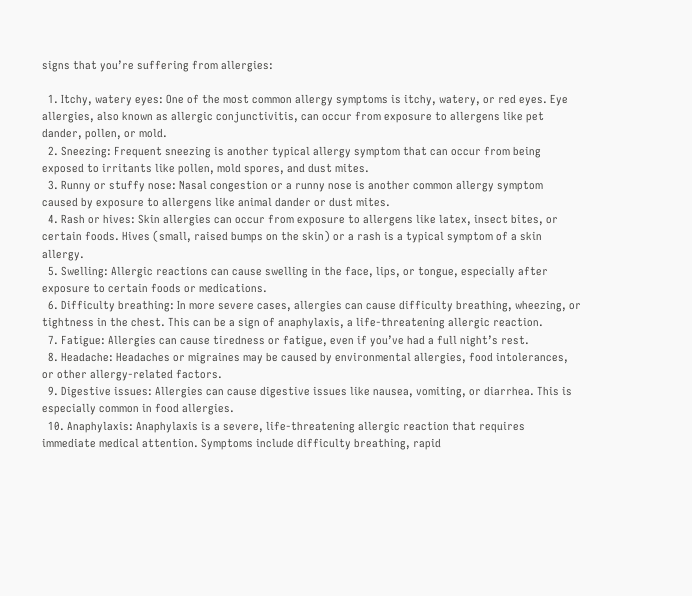signs that you’re suffering from allergies:

  1. Itchy, watery eyes: One of the most common allergy symptoms is itchy, watery, or red eyes. Eye allergies, also known as allergic conjunctivitis, can occur from exposure to allergens like pet dander, pollen, or mold.
  2. Sneezing: Frequent sneezing is another typical allergy symptom that can occur from being exposed to irritants like pollen, mold spores, and dust mites.
  3. Runny or stuffy nose: Nasal congestion or a runny nose is another common allergy symptom caused by exposure to allergens like animal dander or dust mites.
  4. Rash or hives: Skin allergies can occur from exposure to allergens like latex, insect bites, or certain foods. Hives (small, raised bumps on the skin) or a rash is a typical symptom of a skin allergy.
  5. Swelling: Allergic reactions can cause swelling in the face, lips, or tongue, especially after exposure to certain foods or medications.
  6. Difficulty breathing: In more severe cases, allergies can cause difficulty breathing, wheezing, or tightness in the chest. This can be a sign of anaphylaxis, a life-threatening allergic reaction.
  7. Fatigue: Allergies can cause tiredness or fatigue, even if you’ve had a full night’s rest.
  8. Headache: Headaches or migraines may be caused by environmental allergies, food intolerances, or other allergy-related factors.
  9. Digestive issues: Allergies can cause digestive issues like nausea, vomiting, or diarrhea. This is especially common in food allergies.
  10. Anaphylaxis: Anaphylaxis is a severe, life-threatening allergic reaction that requires immediate medical attention. Symptoms include difficulty breathing, rapid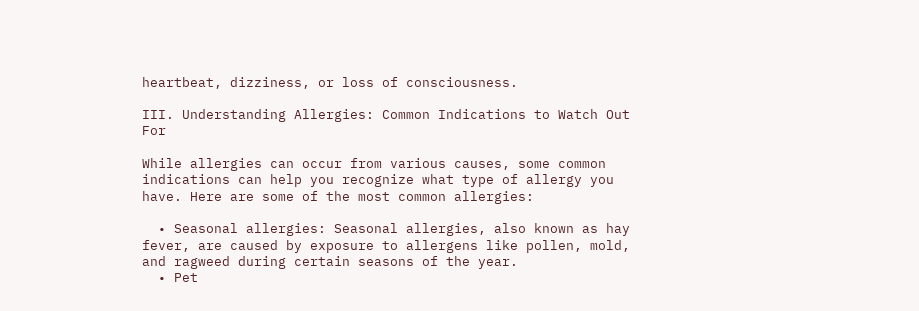heartbeat, dizziness, or loss of consciousness.

III. Understanding Allergies: Common Indications to Watch Out For

While allergies can occur from various causes, some common indications can help you recognize what type of allergy you have. Here are some of the most common allergies:

  • Seasonal allergies: Seasonal allergies, also known as hay fever, are caused by exposure to allergens like pollen, mold, and ragweed during certain seasons of the year.
  • Pet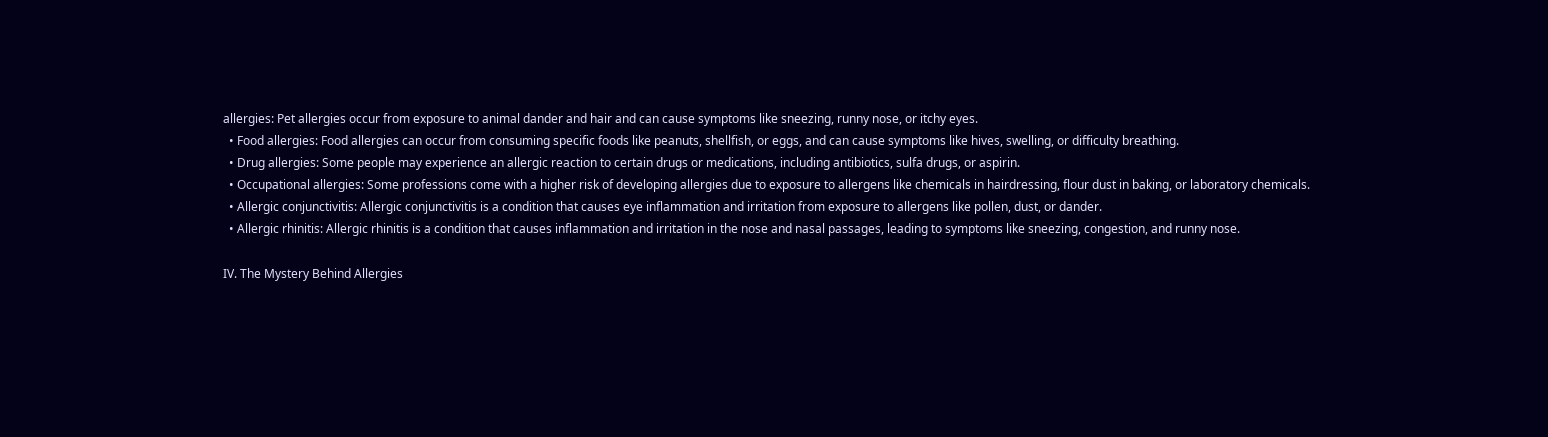allergies: Pet allergies occur from exposure to animal dander and hair and can cause symptoms like sneezing, runny nose, or itchy eyes.
  • Food allergies: Food allergies can occur from consuming specific foods like peanuts, shellfish, or eggs, and can cause symptoms like hives, swelling, or difficulty breathing.
  • Drug allergies: Some people may experience an allergic reaction to certain drugs or medications, including antibiotics, sulfa drugs, or aspirin.
  • Occupational allergies: Some professions come with a higher risk of developing allergies due to exposure to allergens like chemicals in hairdressing, flour dust in baking, or laboratory chemicals.
  • Allergic conjunctivitis: Allergic conjunctivitis is a condition that causes eye inflammation and irritation from exposure to allergens like pollen, dust, or dander.
  • Allergic rhinitis: Allergic rhinitis is a condition that causes inflammation and irritation in the nose and nasal passages, leading to symptoms like sneezing, congestion, and runny nose.

IV. The Mystery Behind Allergies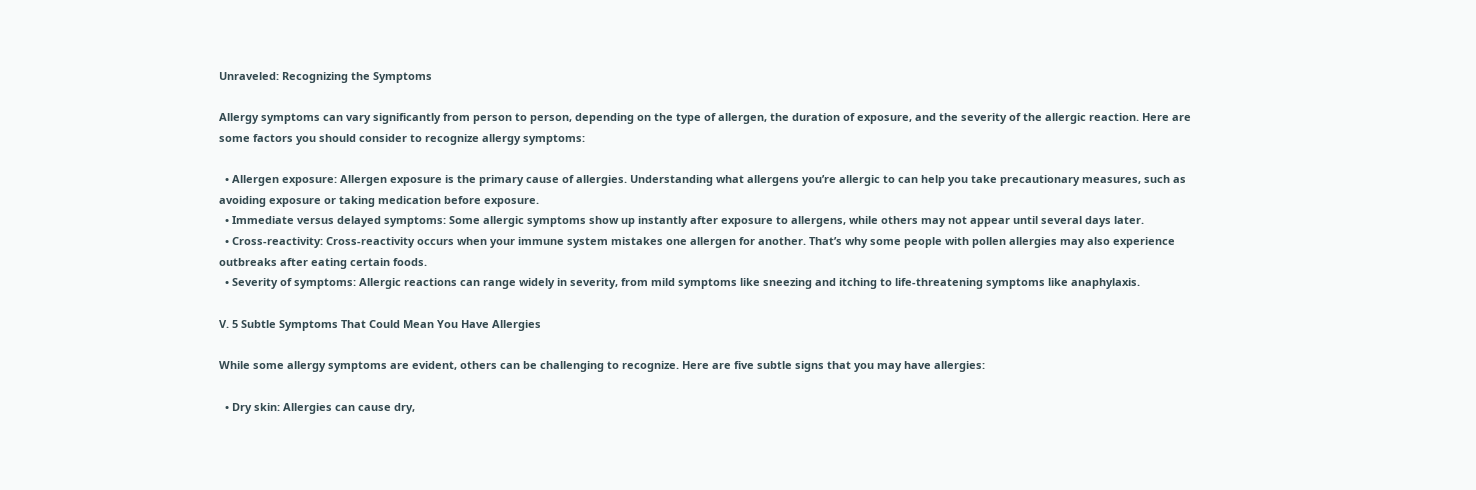Unraveled: Recognizing the Symptoms

Allergy symptoms can vary significantly from person to person, depending on the type of allergen, the duration of exposure, and the severity of the allergic reaction. Here are some factors you should consider to recognize allergy symptoms:

  • Allergen exposure: Allergen exposure is the primary cause of allergies. Understanding what allergens you’re allergic to can help you take precautionary measures, such as avoiding exposure or taking medication before exposure.
  • Immediate versus delayed symptoms: Some allergic symptoms show up instantly after exposure to allergens, while others may not appear until several days later.
  • Cross-reactivity: Cross-reactivity occurs when your immune system mistakes one allergen for another. That’s why some people with pollen allergies may also experience outbreaks after eating certain foods.
  • Severity of symptoms: Allergic reactions can range widely in severity, from mild symptoms like sneezing and itching to life-threatening symptoms like anaphylaxis.

V. 5 Subtle Symptoms That Could Mean You Have Allergies

While some allergy symptoms are evident, others can be challenging to recognize. Here are five subtle signs that you may have allergies:

  • Dry skin: Allergies can cause dry,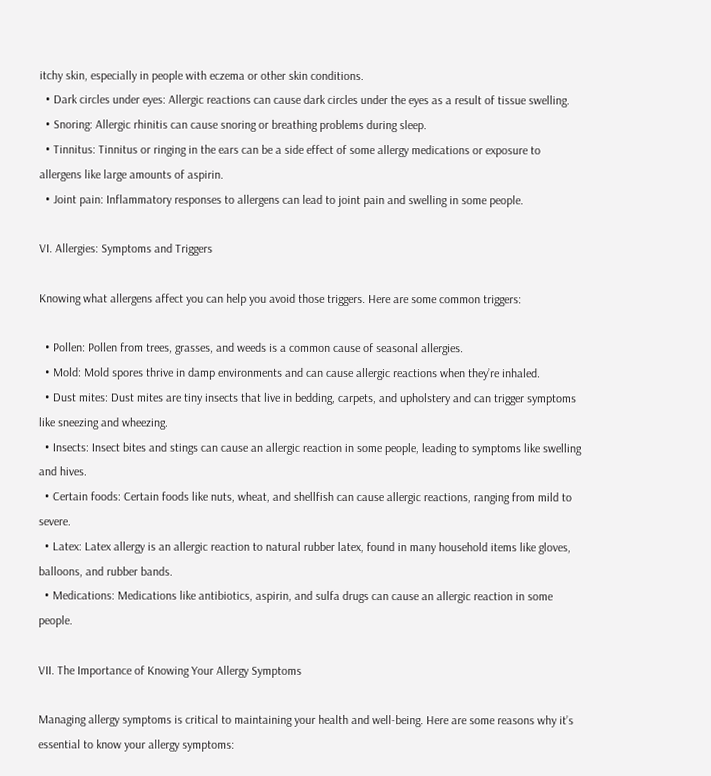itchy skin, especially in people with eczema or other skin conditions.
  • Dark circles under eyes: Allergic reactions can cause dark circles under the eyes as a result of tissue swelling.
  • Snoring: Allergic rhinitis can cause snoring or breathing problems during sleep.
  • Tinnitus: Tinnitus or ringing in the ears can be a side effect of some allergy medications or exposure to allergens like large amounts of aspirin.
  • Joint pain: Inflammatory responses to allergens can lead to joint pain and swelling in some people.

VI. Allergies: Symptoms and Triggers

Knowing what allergens affect you can help you avoid those triggers. Here are some common triggers:

  • Pollen: Pollen from trees, grasses, and weeds is a common cause of seasonal allergies.
  • Mold: Mold spores thrive in damp environments and can cause allergic reactions when they’re inhaled.
  • Dust mites: Dust mites are tiny insects that live in bedding, carpets, and upholstery and can trigger symptoms like sneezing and wheezing.
  • Insects: Insect bites and stings can cause an allergic reaction in some people, leading to symptoms like swelling and hives.
  • Certain foods: Certain foods like nuts, wheat, and shellfish can cause allergic reactions, ranging from mild to severe.
  • Latex: Latex allergy is an allergic reaction to natural rubber latex, found in many household items like gloves, balloons, and rubber bands.
  • Medications: Medications like antibiotics, aspirin, and sulfa drugs can cause an allergic reaction in some people.

VII. The Importance of Knowing Your Allergy Symptoms

Managing allergy symptoms is critical to maintaining your health and well-being. Here are some reasons why it’s essential to know your allergy symptoms: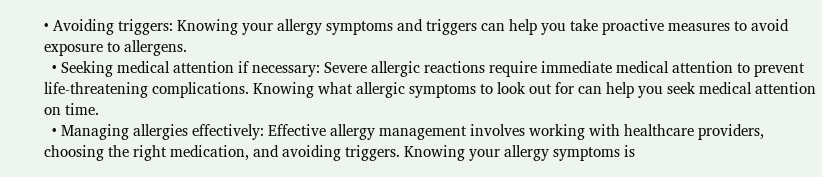• Avoiding triggers: Knowing your allergy symptoms and triggers can help you take proactive measures to avoid exposure to allergens.
  • Seeking medical attention if necessary: Severe allergic reactions require immediate medical attention to prevent life-threatening complications. Knowing what allergic symptoms to look out for can help you seek medical attention on time.
  • Managing allergies effectively: Effective allergy management involves working with healthcare providers, choosing the right medication, and avoiding triggers. Knowing your allergy symptoms is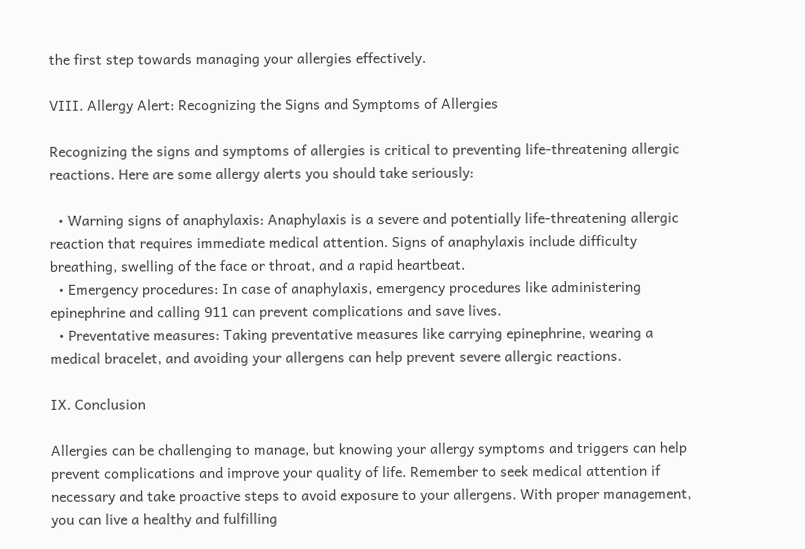the first step towards managing your allergies effectively.

VIII. Allergy Alert: Recognizing the Signs and Symptoms of Allergies

Recognizing the signs and symptoms of allergies is critical to preventing life-threatening allergic reactions. Here are some allergy alerts you should take seriously:

  • Warning signs of anaphylaxis: Anaphylaxis is a severe and potentially life-threatening allergic reaction that requires immediate medical attention. Signs of anaphylaxis include difficulty breathing, swelling of the face or throat, and a rapid heartbeat.
  • Emergency procedures: In case of anaphylaxis, emergency procedures like administering epinephrine and calling 911 can prevent complications and save lives.
  • Preventative measures: Taking preventative measures like carrying epinephrine, wearing a medical bracelet, and avoiding your allergens can help prevent severe allergic reactions.

IX. Conclusion

Allergies can be challenging to manage, but knowing your allergy symptoms and triggers can help prevent complications and improve your quality of life. Remember to seek medical attention if necessary and take proactive steps to avoid exposure to your allergens. With proper management, you can live a healthy and fulfilling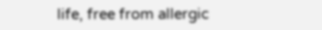life, free from allergic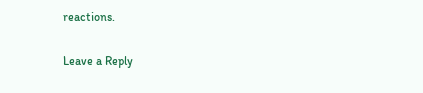reactions.

Leave a Reply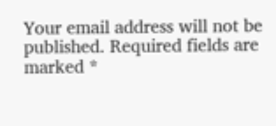Your email address will not be published. Required fields are marked *